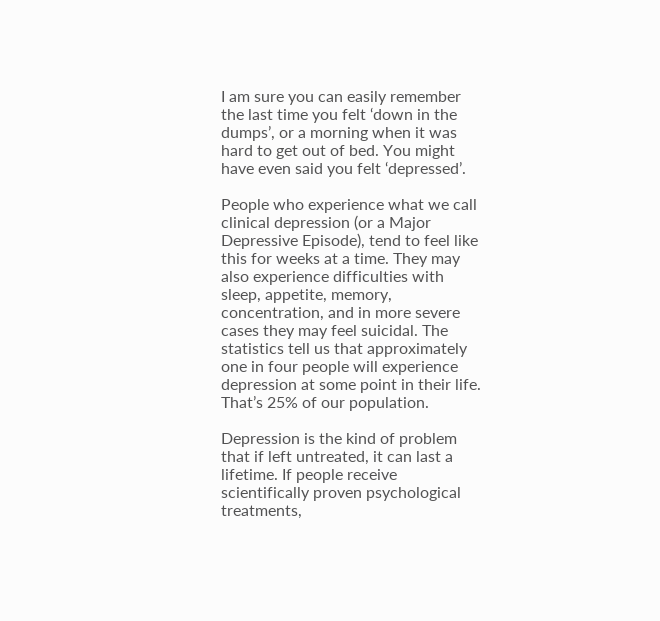I am sure you can easily remember the last time you felt ‘down in the dumps’, or a morning when it was hard to get out of bed. You might have even said you felt ‘depressed’.

People who experience what we call clinical depression (or a Major Depressive Episode), tend to feel like this for weeks at a time. They may also experience difficulties with sleep, appetite, memory, concentration, and in more severe cases they may feel suicidal. The statistics tell us that approximately one in four people will experience depression at some point in their life. That’s 25% of our population.

Depression is the kind of problem that if left untreated, it can last a lifetime. If people receive scientifically proven psychological treatments,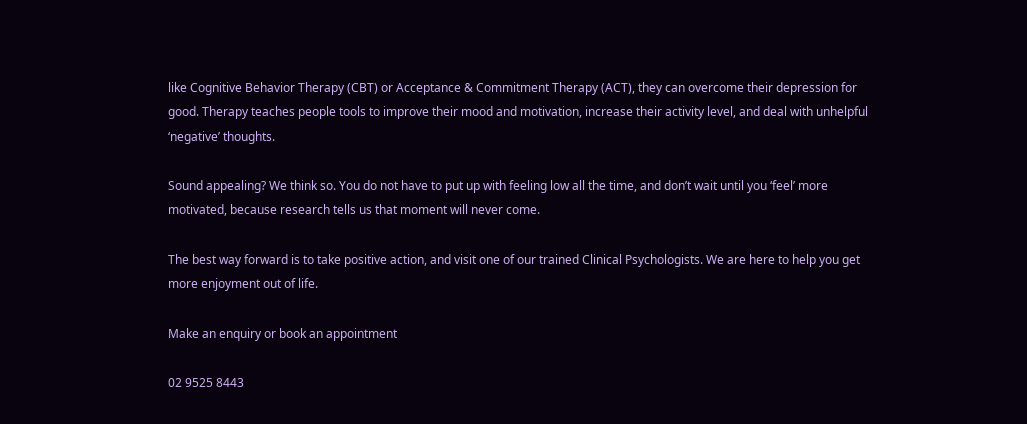like Cognitive Behavior Therapy (CBT) or Acceptance & Commitment Therapy (ACT), they can overcome their depression for good. Therapy teaches people tools to improve their mood and motivation, increase their activity level, and deal with unhelpful ‘negative’ thoughts.

Sound appealing? We think so. You do not have to put up with feeling low all the time, and don’t wait until you ‘feel’ more motivated, because research tells us that moment will never come.

The best way forward is to take positive action, and visit one of our trained Clinical Psychologists. We are here to help you get more enjoyment out of life.

Make an enquiry or book an appointment

02 9525 8443